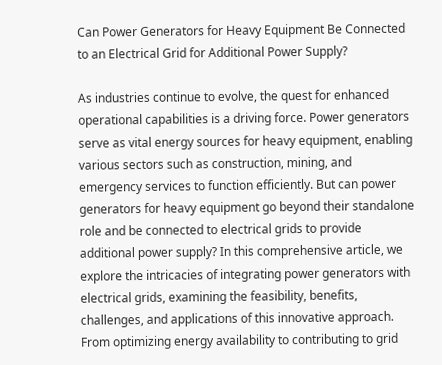Can Power Generators for Heavy Equipment Be Connected to an Electrical Grid for Additional Power Supply?

As industries continue to evolve, the quest for enhanced operational capabilities is a driving force. Power generators serve as vital energy sources for heavy equipment, enabling various sectors such as construction, mining, and emergency services to function efficiently. But can power generators for heavy equipment go beyond their standalone role and be connected to electrical grids to provide additional power supply? In this comprehensive article, we explore the intricacies of integrating power generators with electrical grids, examining the feasibility, benefits, challenges, and applications of this innovative approach. From optimizing energy availability to contributing to grid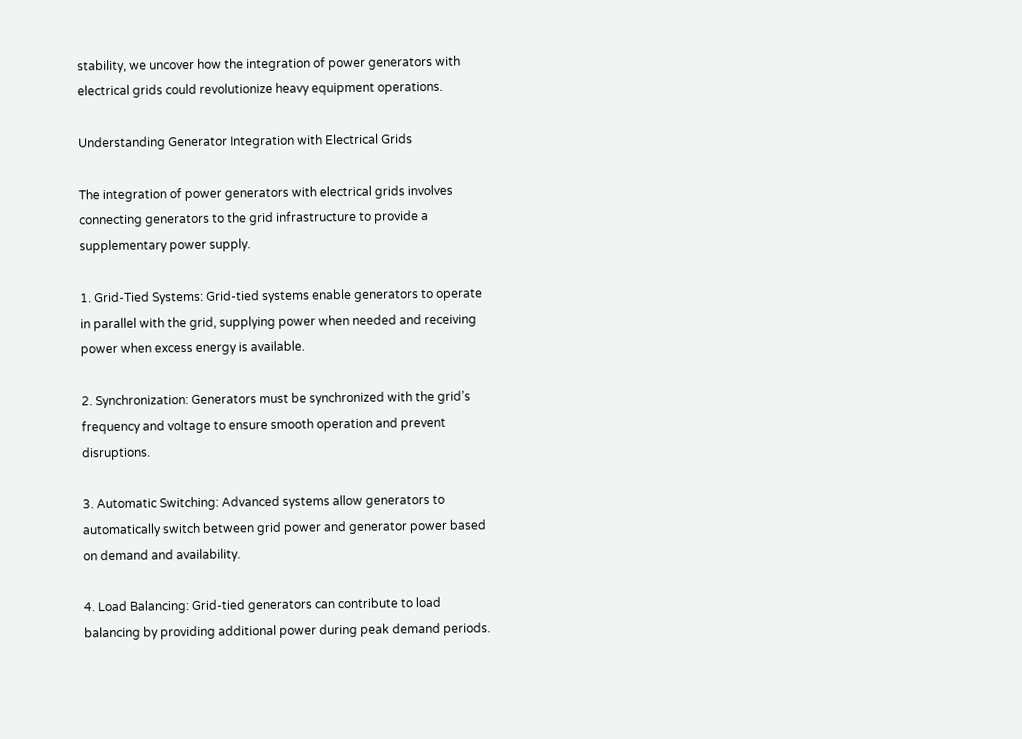stability, we uncover how the integration of power generators with electrical grids could revolutionize heavy equipment operations.

Understanding Generator Integration with Electrical Grids

The integration of power generators with electrical grids involves connecting generators to the grid infrastructure to provide a supplementary power supply.

1. Grid-Tied Systems: Grid-tied systems enable generators to operate in parallel with the grid, supplying power when needed and receiving power when excess energy is available.

2. Synchronization: Generators must be synchronized with the grid’s frequency and voltage to ensure smooth operation and prevent disruptions.

3. Automatic Switching: Advanced systems allow generators to automatically switch between grid power and generator power based on demand and availability.

4. Load Balancing: Grid-tied generators can contribute to load balancing by providing additional power during peak demand periods.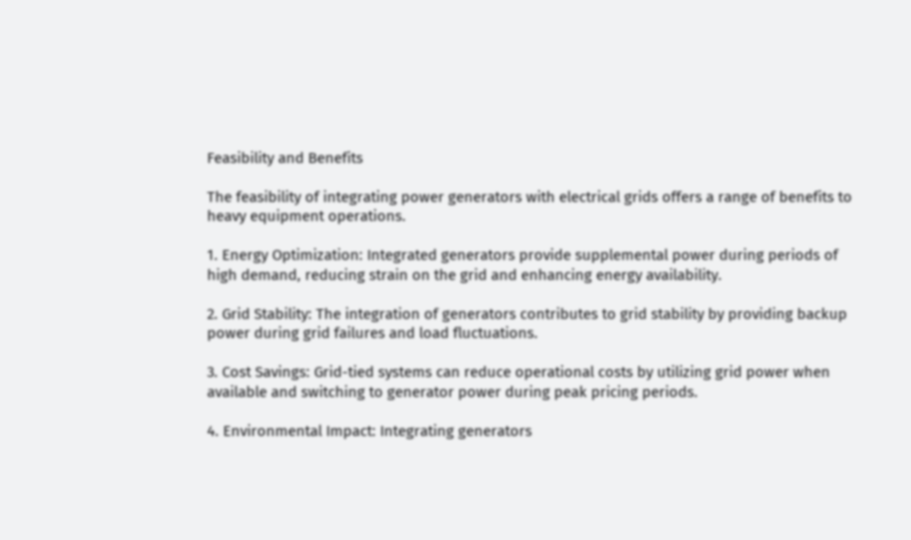Feasibility and Benefits

The feasibility of integrating power generators with electrical grids offers a range of benefits to heavy equipment operations.

1. Energy Optimization: Integrated generators provide supplemental power during periods of high demand, reducing strain on the grid and enhancing energy availability.

2. Grid Stability: The integration of generators contributes to grid stability by providing backup power during grid failures and load fluctuations.

3. Cost Savings: Grid-tied systems can reduce operational costs by utilizing grid power when available and switching to generator power during peak pricing periods.

4. Environmental Impact: Integrating generators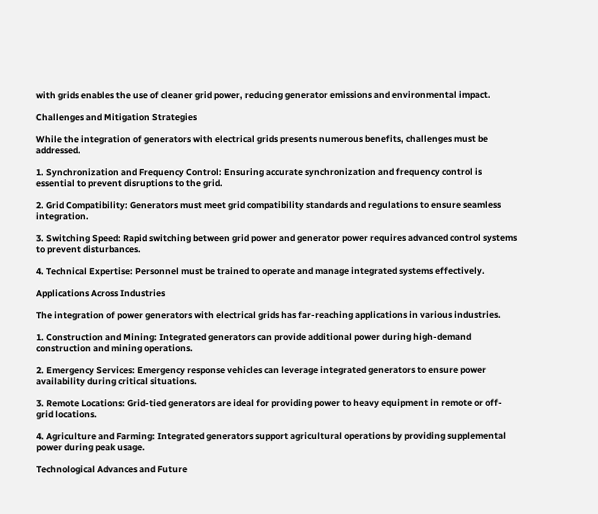with grids enables the use of cleaner grid power, reducing generator emissions and environmental impact.

Challenges and Mitigation Strategies

While the integration of generators with electrical grids presents numerous benefits, challenges must be addressed.

1. Synchronization and Frequency Control: Ensuring accurate synchronization and frequency control is essential to prevent disruptions to the grid.

2. Grid Compatibility: Generators must meet grid compatibility standards and regulations to ensure seamless integration.

3. Switching Speed: Rapid switching between grid power and generator power requires advanced control systems to prevent disturbances.

4. Technical Expertise: Personnel must be trained to operate and manage integrated systems effectively.

Applications Across Industries

The integration of power generators with electrical grids has far-reaching applications in various industries.

1. Construction and Mining: Integrated generators can provide additional power during high-demand construction and mining operations.

2. Emergency Services: Emergency response vehicles can leverage integrated generators to ensure power availability during critical situations.

3. Remote Locations: Grid-tied generators are ideal for providing power to heavy equipment in remote or off-grid locations.

4. Agriculture and Farming: Integrated generators support agricultural operations by providing supplemental power during peak usage.

Technological Advances and Future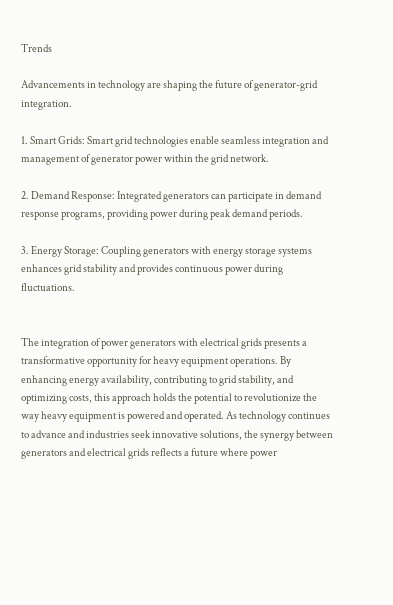Trends

Advancements in technology are shaping the future of generator-grid integration.

1. Smart Grids: Smart grid technologies enable seamless integration and management of generator power within the grid network.

2. Demand Response: Integrated generators can participate in demand response programs, providing power during peak demand periods.

3. Energy Storage: Coupling generators with energy storage systems enhances grid stability and provides continuous power during fluctuations.


The integration of power generators with electrical grids presents a transformative opportunity for heavy equipment operations. By enhancing energy availability, contributing to grid stability, and optimizing costs, this approach holds the potential to revolutionize the way heavy equipment is powered and operated. As technology continues to advance and industries seek innovative solutions, the synergy between generators and electrical grids reflects a future where power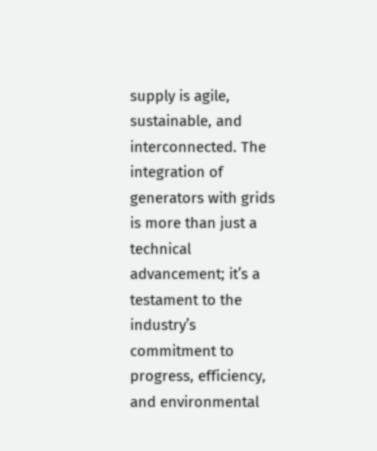supply is agile, sustainable, and interconnected. The integration of generators with grids is more than just a technical advancement; it’s a testament to the industry’s commitment to progress, efficiency, and environmental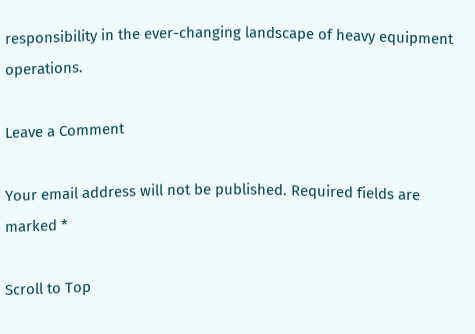responsibility in the ever-changing landscape of heavy equipment operations.

Leave a Comment

Your email address will not be published. Required fields are marked *

Scroll to Top